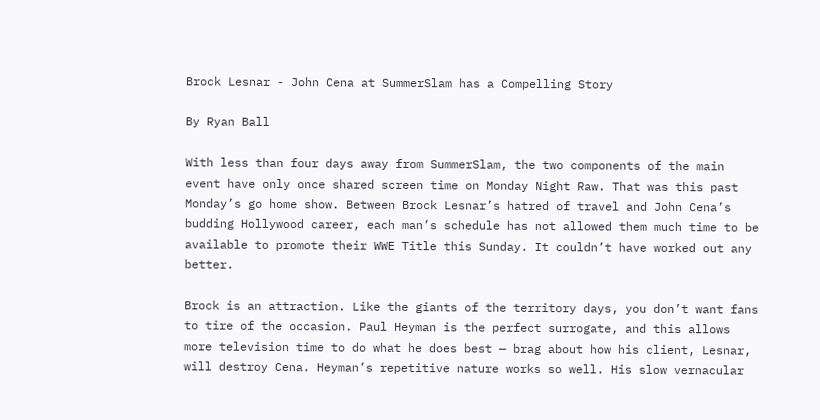Brock Lesnar - John Cena at SummerSlam has a Compelling Story

By Ryan Ball

With less than four days away from SummerSlam, the two components of the main event have only once shared screen time on Monday Night Raw. That was this past Monday’s go home show. Between Brock Lesnar’s hatred of travel and John Cena’s budding Hollywood career, each man’s schedule has not allowed them much time to be available to promote their WWE Title this Sunday. It couldn’t have worked out any better.

Brock is an attraction. Like the giants of the territory days, you don’t want fans to tire of the occasion. Paul Heyman is the perfect surrogate, and this allows more television time to do what he does best — brag about how his client, Lesnar, will destroy Cena. Heyman’s repetitive nature works so well. His slow vernacular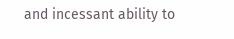and incessant ability to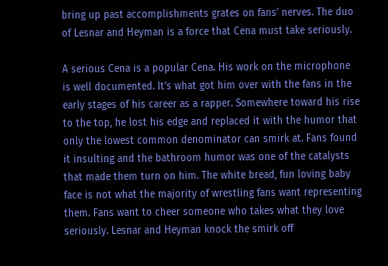bring up past accomplishments grates on fans’ nerves. The duo of Lesnar and Heyman is a force that Cena must take seriously.

A serious Cena is a popular Cena. His work on the microphone is well documented. It’s what got him over with the fans in the early stages of his career as a rapper. Somewhere toward his rise to the top, he lost his edge and replaced it with the humor that only the lowest common denominator can smirk at. Fans found it insulting and the bathroom humor was one of the catalysts that made them turn on him. The white bread, fun loving baby face is not what the majority of wrestling fans want representing them. Fans want to cheer someone who takes what they love seriously. Lesnar and Heyman knock the smirk off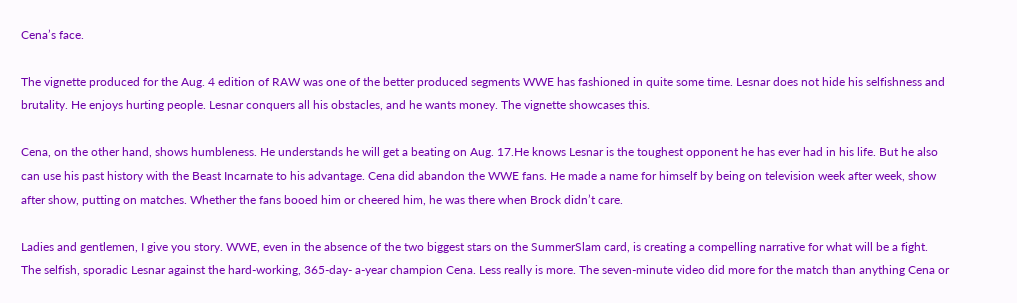Cena’s face.

The vignette produced for the Aug. 4 edition of RAW was one of the better produced segments WWE has fashioned in quite some time. Lesnar does not hide his selfishness and brutality. He enjoys hurting people. Lesnar conquers all his obstacles, and he wants money. The vignette showcases this.

Cena, on the other hand, shows humbleness. He understands he will get a beating on Aug. 17.He knows Lesnar is the toughest opponent he has ever had in his life. But he also can use his past history with the Beast Incarnate to his advantage. Cena did abandon the WWE fans. He made a name for himself by being on television week after week, show after show, putting on matches. Whether the fans booed him or cheered him, he was there when Brock didn’t care.

Ladies and gentlemen, I give you story. WWE, even in the absence of the two biggest stars on the SummerSlam card, is creating a compelling narrative for what will be a fight. The selfish, sporadic Lesnar against the hard-working, 365-day- a-year champion Cena. Less really is more. The seven-minute video did more for the match than anything Cena or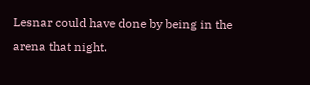Lesnar could have done by being in the arena that night.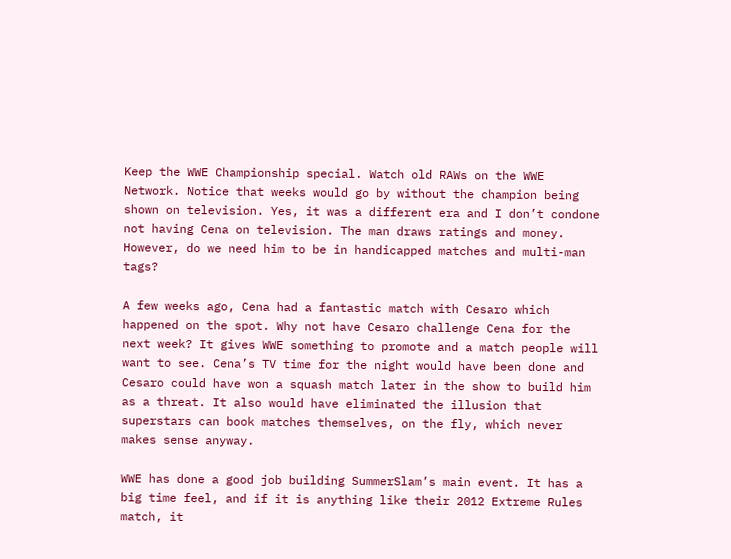Keep the WWE Championship special. Watch old RAWs on the WWE Network. Notice that weeks would go by without the champion being shown on television. Yes, it was a different era and I don’t condone not having Cena on television. The man draws ratings and money. However, do we need him to be in handicapped matches and multi-man tags?

A few weeks ago, Cena had a fantastic match with Cesaro which happened on the spot. Why not have Cesaro challenge Cena for the next week? It gives WWE something to promote and a match people will want to see. Cena’s TV time for the night would have been done and Cesaro could have won a squash match later in the show to build him as a threat. It also would have eliminated the illusion that superstars can book matches themselves, on the fly, which never makes sense anyway.

WWE has done a good job building SummerSlam’s main event. It has a big time feel, and if it is anything like their 2012 Extreme Rules match, it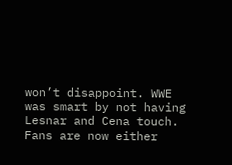won’t disappoint. WWE was smart by not having Lesnar and Cena touch. Fans are now either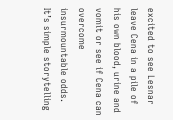excited to see Lesnar leave Cena in a pile of his own blood, urine and vomit or see if Cena can overcome insurmountable odds. It’s simple storytelling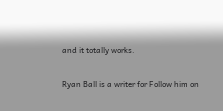and it totally works.

Ryan Ball is a writer for Follow him on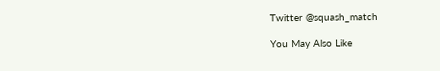Twitter @squash_match

You May Also Like